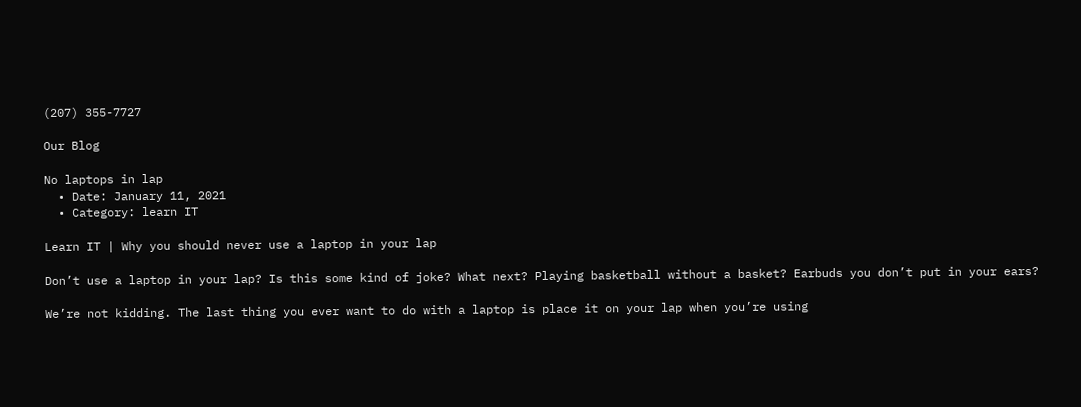(207) 355-7727

Our Blog

No laptops in lap
  • Date: January 11, 2021
  • Category: learn IT

Learn IT | Why you should never use a laptop in your lap

Don’t use a laptop in your lap? Is this some kind of joke? What next? Playing basketball without a basket? Earbuds you don’t put in your ears?

We’re not kidding. The last thing you ever want to do with a laptop is place it on your lap when you’re using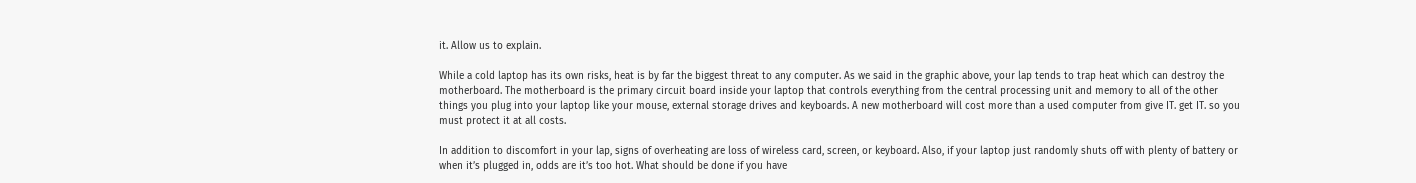it. Allow us to explain.

While a cold laptop has its own risks, heat is by far the biggest threat to any computer. As we said in the graphic above, your lap tends to trap heat which can destroy the motherboard. The motherboard is the primary circuit board inside your laptop that controls everything from the central processing unit and memory to all of the other things you plug into your laptop like your mouse, external storage drives and keyboards. A new motherboard will cost more than a used computer from give IT. get IT. so you must protect it at all costs.

In addition to discomfort in your lap, signs of overheating are loss of wireless card, screen, or keyboard. Also, if your laptop just randomly shuts off with plenty of battery or when it’s plugged in, odds are it’s too hot. What should be done if you have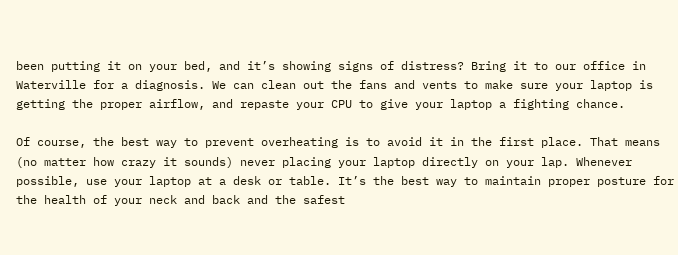been putting it on your bed, and it’s showing signs of distress? Bring it to our office in Waterville for a diagnosis. We can clean out the fans and vents to make sure your laptop is getting the proper airflow, and repaste your CPU to give your laptop a fighting chance.

Of course, the best way to prevent overheating is to avoid it in the first place. That means (no matter how crazy it sounds) never placing your laptop directly on your lap. Whenever possible, use your laptop at a desk or table. It’s the best way to maintain proper posture for the health of your neck and back and the safest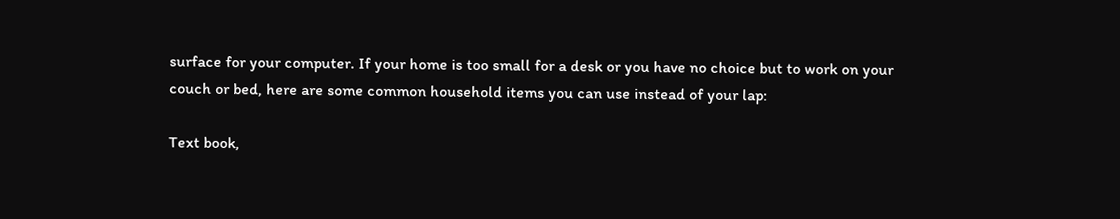surface for your computer. If your home is too small for a desk or you have no choice but to work on your couch or bed, here are some common household items you can use instead of your lap:

Text book,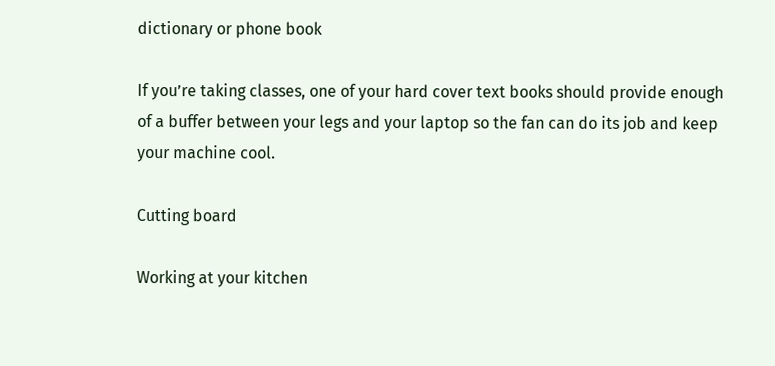dictionary or phone book

If you’re taking classes, one of your hard cover text books should provide enough of a buffer between your legs and your laptop so the fan can do its job and keep your machine cool.

Cutting board

Working at your kitchen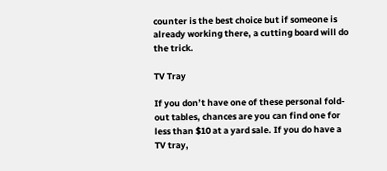counter is the best choice but if someone is already working there, a cutting board will do the trick.

TV Tray

If you don’t have one of these personal fold-out tables, chances are you can find one for less than $10 at a yard sale. If you do have a TV tray,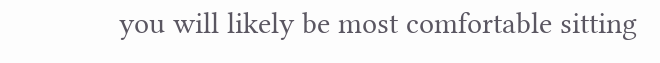you will likely be most comfortable sitting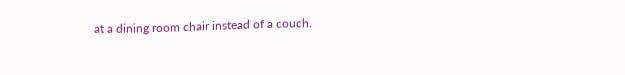at a dining room chair instead of a couch.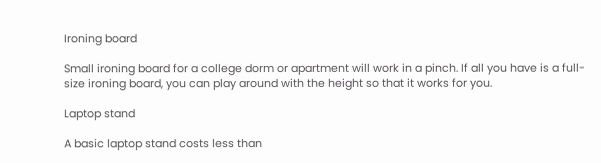Ironing board

Small ironing board for a college dorm or apartment will work in a pinch. If all you have is a full-size ironing board, you can play around with the height so that it works for you.

Laptop stand

A basic laptop stand costs less than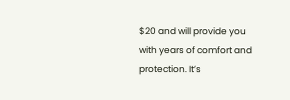$20 and will provide you with years of comfort and protection. It’s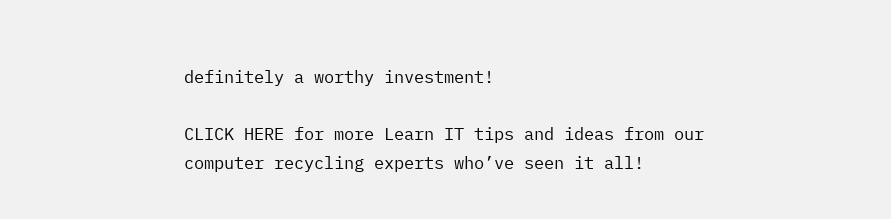definitely a worthy investment!

CLICK HERE for more Learn IT tips and ideas from our computer recycling experts who’ve seen it all!